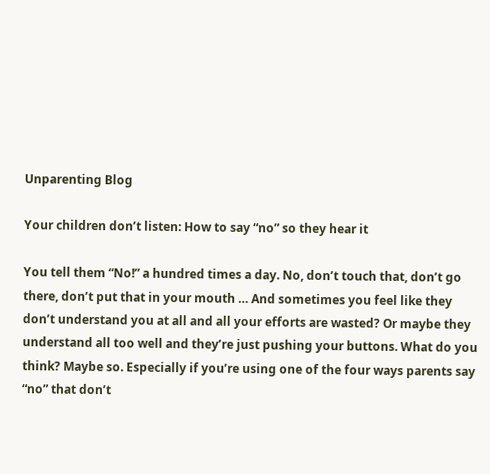Unparenting Blog

Your children don’t listen: How to say “no” so they hear it

You tell them “No!” a hundred times a day. No, don’t touch that, don’t go there, don’t put that in your mouth … And sometimes you feel like they don’t understand you at all and all your efforts are wasted? Or maybe they understand all too well and they’re just pushing your buttons. What do you think? Maybe so. Especially if you’re using one of the four ways parents say “no” that don’t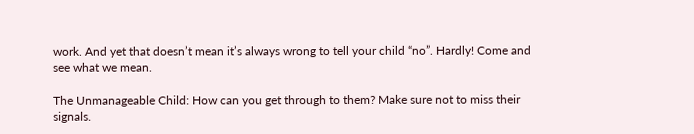work. And yet that doesn’t mean it’s always wrong to tell your child “no”. Hardly! Come and see what we mean.

The Unmanageable Child: How can you get through to them? Make sure not to miss their signals.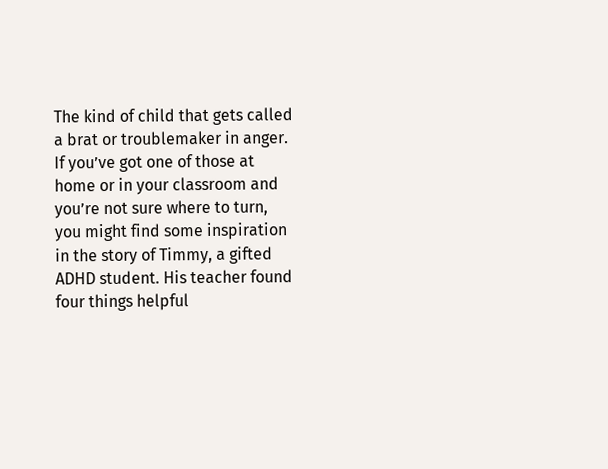The kind of child that gets called a brat or troublemaker in anger. If you’ve got one of those at home or in your classroom and you’re not sure where to turn, you might find some inspiration in the story of Timmy, a gifted ADHD student. His teacher found four things helpful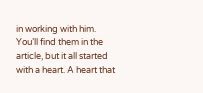in working with him. You’ll find them in the article, but it all started with a heart. A heart that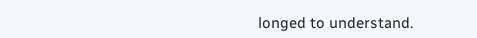longed to understand.